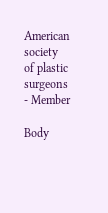American society of plastic surgeons - Member

Body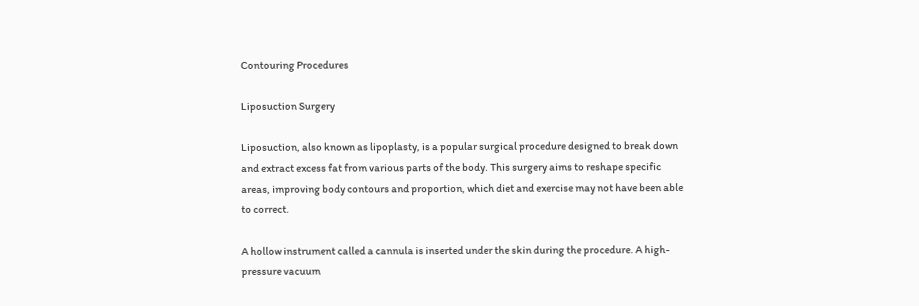Contouring Procedures

Liposuction Surgery

Liposuction, also known as lipoplasty, is a popular surgical procedure designed to break down and extract excess fat from various parts of the body. This surgery aims to reshape specific areas, improving body contours and proportion, which diet and exercise may not have been able to correct.

A hollow instrument called a cannula is inserted under the skin during the procedure. A high-pressure vacuum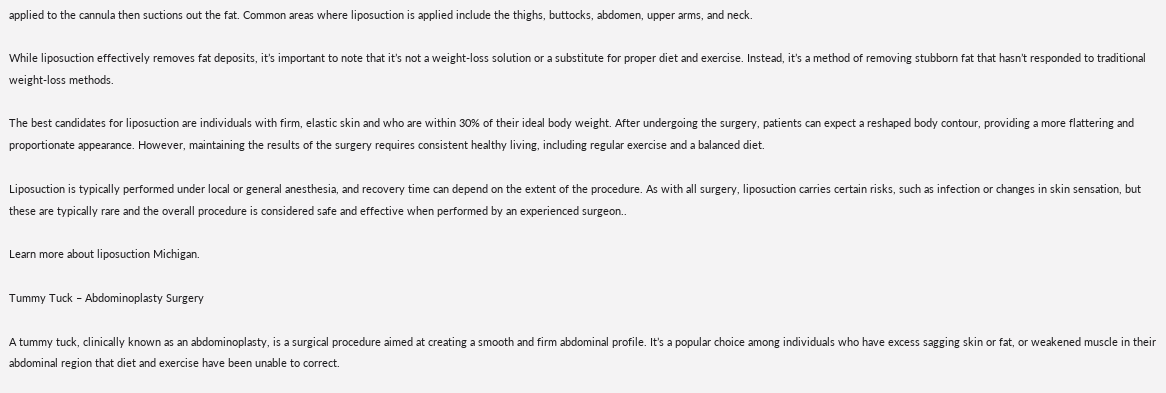applied to the cannula then suctions out the fat. Common areas where liposuction is applied include the thighs, buttocks, abdomen, upper arms, and neck.

While liposuction effectively removes fat deposits, it’s important to note that it’s not a weight-loss solution or a substitute for proper diet and exercise. Instead, it’s a method of removing stubborn fat that hasn’t responded to traditional weight-loss methods.

The best candidates for liposuction are individuals with firm, elastic skin and who are within 30% of their ideal body weight. After undergoing the surgery, patients can expect a reshaped body contour, providing a more flattering and proportionate appearance. However, maintaining the results of the surgery requires consistent healthy living, including regular exercise and a balanced diet.

Liposuction is typically performed under local or general anesthesia, and recovery time can depend on the extent of the procedure. As with all surgery, liposuction carries certain risks, such as infection or changes in skin sensation, but these are typically rare and the overall procedure is considered safe and effective when performed by an experienced surgeon..

Learn more about liposuction Michigan.

Tummy Tuck – Abdominoplasty Surgery

A tummy tuck, clinically known as an abdominoplasty, is a surgical procedure aimed at creating a smooth and firm abdominal profile. It’s a popular choice among individuals who have excess sagging skin or fat, or weakened muscle in their abdominal region that diet and exercise have been unable to correct.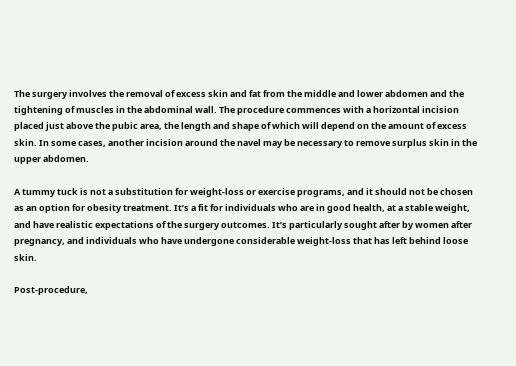The surgery involves the removal of excess skin and fat from the middle and lower abdomen and the tightening of muscles in the abdominal wall. The procedure commences with a horizontal incision placed just above the pubic area, the length and shape of which will depend on the amount of excess skin. In some cases, another incision around the navel may be necessary to remove surplus skin in the upper abdomen.

A tummy tuck is not a substitution for weight-loss or exercise programs, and it should not be chosen as an option for obesity treatment. It’s a fit for individuals who are in good health, at a stable weight, and have realistic expectations of the surgery outcomes. It’s particularly sought after by women after pregnancy, and individuals who have undergone considerable weight-loss that has left behind loose skin.

Post-procedure,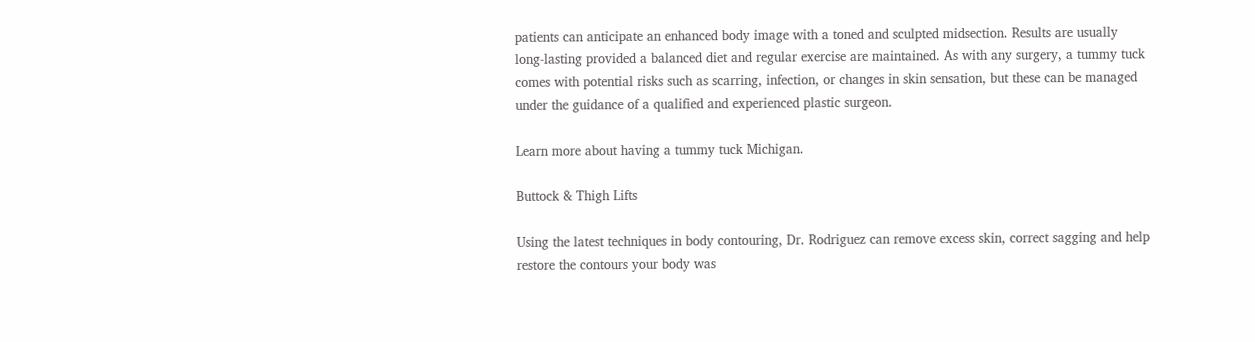patients can anticipate an enhanced body image with a toned and sculpted midsection. Results are usually long-lasting provided a balanced diet and regular exercise are maintained. As with any surgery, a tummy tuck comes with potential risks such as scarring, infection, or changes in skin sensation, but these can be managed under the guidance of a qualified and experienced plastic surgeon.

Learn more about having a tummy tuck Michigan.

Buttock & Thigh Lifts

Using the latest techniques in body contouring, Dr. Rodriguez can remove excess skin, correct sagging and help restore the contours your body was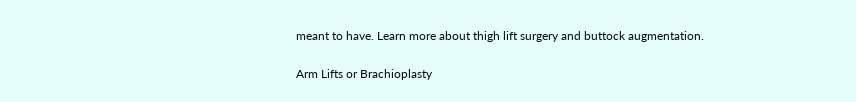meant to have. Learn more about thigh lift surgery and buttock augmentation.

Arm Lifts or Brachioplasty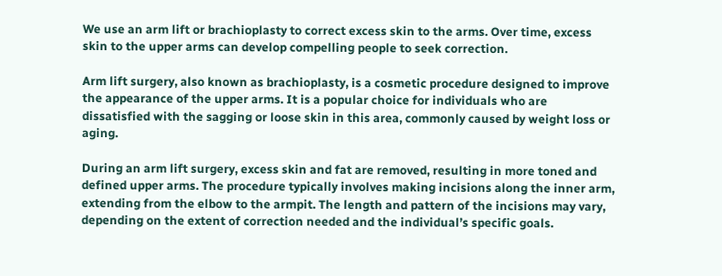We use an arm lift or brachioplasty to correct excess skin to the arms. Over time, excess skin to the upper arms can develop compelling people to seek correction.

Arm lift surgery, also known as brachioplasty, is a cosmetic procedure designed to improve the appearance of the upper arms. It is a popular choice for individuals who are dissatisfied with the sagging or loose skin in this area, commonly caused by weight loss or aging.

During an arm lift surgery, excess skin and fat are removed, resulting in more toned and defined upper arms. The procedure typically involves making incisions along the inner arm, extending from the elbow to the armpit. The length and pattern of the incisions may vary, depending on the extent of correction needed and the individual’s specific goals.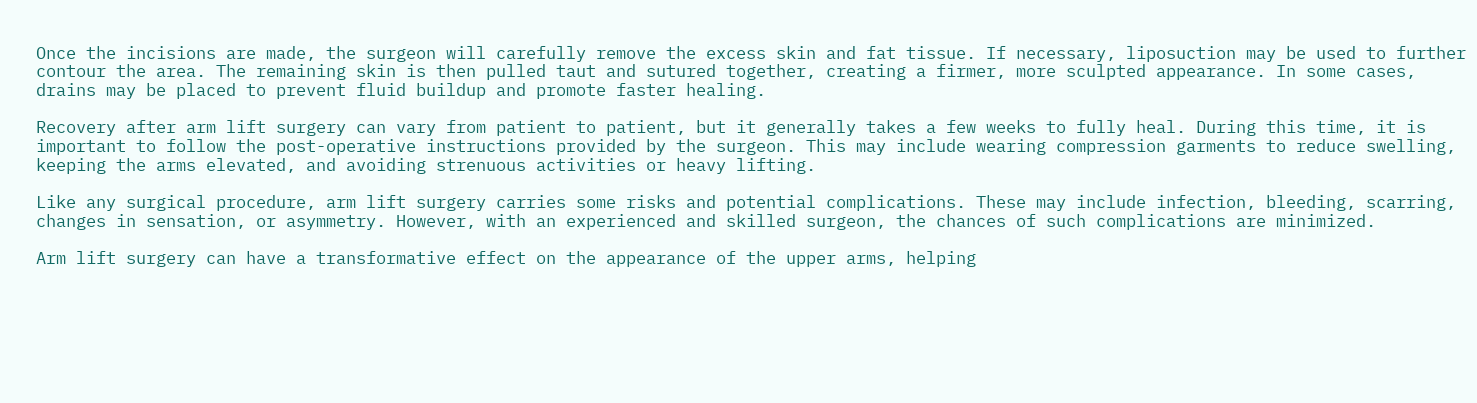Once the incisions are made, the surgeon will carefully remove the excess skin and fat tissue. If necessary, liposuction may be used to further contour the area. The remaining skin is then pulled taut and sutured together, creating a firmer, more sculpted appearance. In some cases, drains may be placed to prevent fluid buildup and promote faster healing.

Recovery after arm lift surgery can vary from patient to patient, but it generally takes a few weeks to fully heal. During this time, it is important to follow the post-operative instructions provided by the surgeon. This may include wearing compression garments to reduce swelling, keeping the arms elevated, and avoiding strenuous activities or heavy lifting.

Like any surgical procedure, arm lift surgery carries some risks and potential complications. These may include infection, bleeding, scarring, changes in sensation, or asymmetry. However, with an experienced and skilled surgeon, the chances of such complications are minimized.

Arm lift surgery can have a transformative effect on the appearance of the upper arms, helping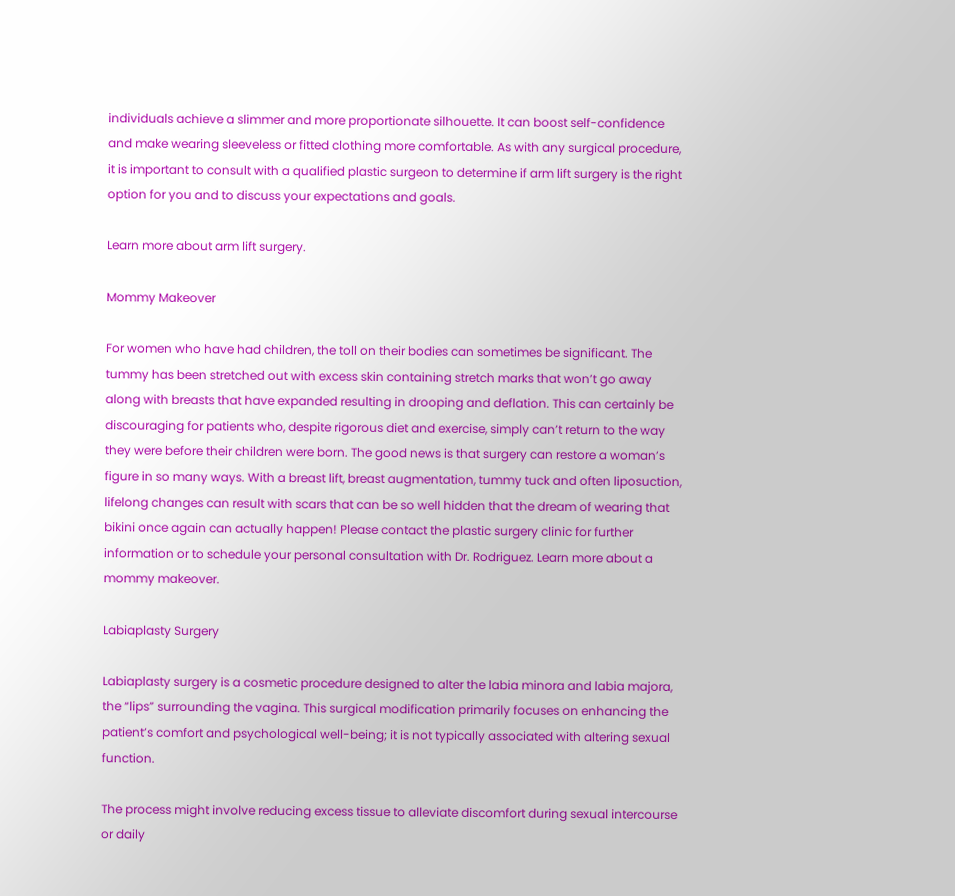individuals achieve a slimmer and more proportionate silhouette. It can boost self-confidence and make wearing sleeveless or fitted clothing more comfortable. As with any surgical procedure, it is important to consult with a qualified plastic surgeon to determine if arm lift surgery is the right option for you and to discuss your expectations and goals.

Learn more about arm lift surgery.

Mommy Makeover

For women who have had children, the toll on their bodies can sometimes be significant. The tummy has been stretched out with excess skin containing stretch marks that won’t go away along with breasts that have expanded resulting in drooping and deflation. This can certainly be discouraging for patients who, despite rigorous diet and exercise, simply can’t return to the way they were before their children were born. The good news is that surgery can restore a woman’s figure in so many ways. With a breast lift, breast augmentation, tummy tuck and often liposuction, lifelong changes can result with scars that can be so well hidden that the dream of wearing that bikini once again can actually happen! Please contact the plastic surgery clinic for further information or to schedule your personal consultation with Dr. Rodriguez. Learn more about a mommy makeover.

Labiaplasty Surgery

Labiaplasty surgery is a cosmetic procedure designed to alter the labia minora and labia majora, the “lips” surrounding the vagina. This surgical modification primarily focuses on enhancing the patient’s comfort and psychological well-being; it is not typically associated with altering sexual function.

The process might involve reducing excess tissue to alleviate discomfort during sexual intercourse or daily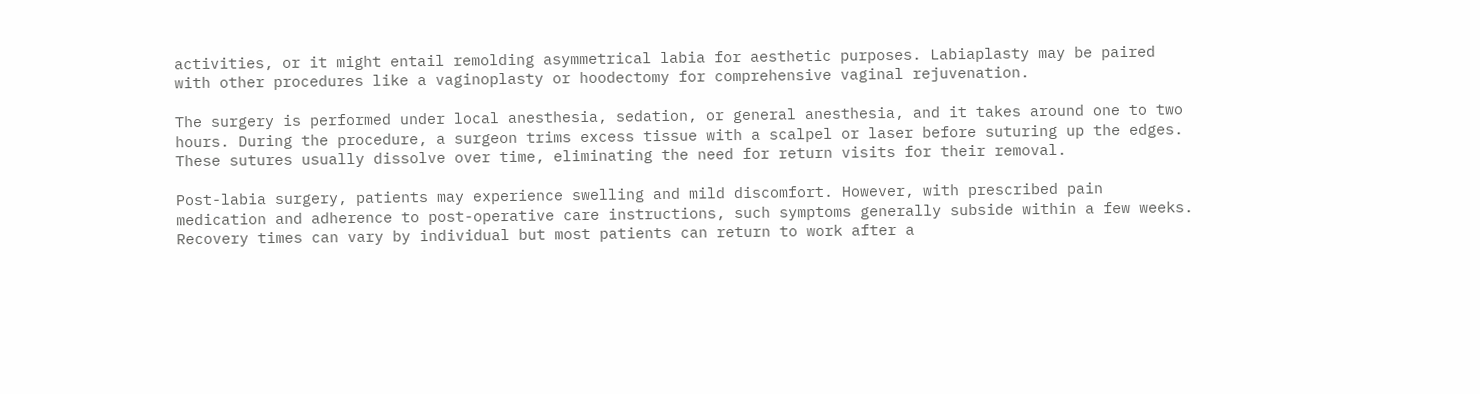activities, or it might entail remolding asymmetrical labia for aesthetic purposes. Labiaplasty may be paired with other procedures like a vaginoplasty or hoodectomy for comprehensive vaginal rejuvenation.

The surgery is performed under local anesthesia, sedation, or general anesthesia, and it takes around one to two hours. During the procedure, a surgeon trims excess tissue with a scalpel or laser before suturing up the edges. These sutures usually dissolve over time, eliminating the need for return visits for their removal.

Post-labia surgery, patients may experience swelling and mild discomfort. However, with prescribed pain medication and adherence to post-operative care instructions, such symptoms generally subside within a few weeks. Recovery times can vary by individual but most patients can return to work after a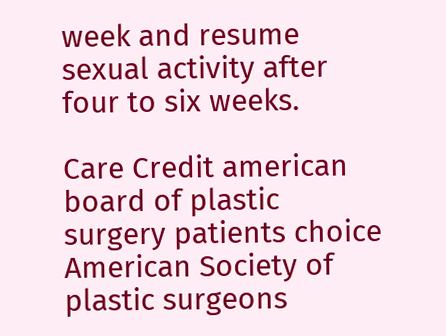week and resume sexual activity after four to six weeks.

Care Credit american board of plastic surgery patients choice American Society of plastic surgeons